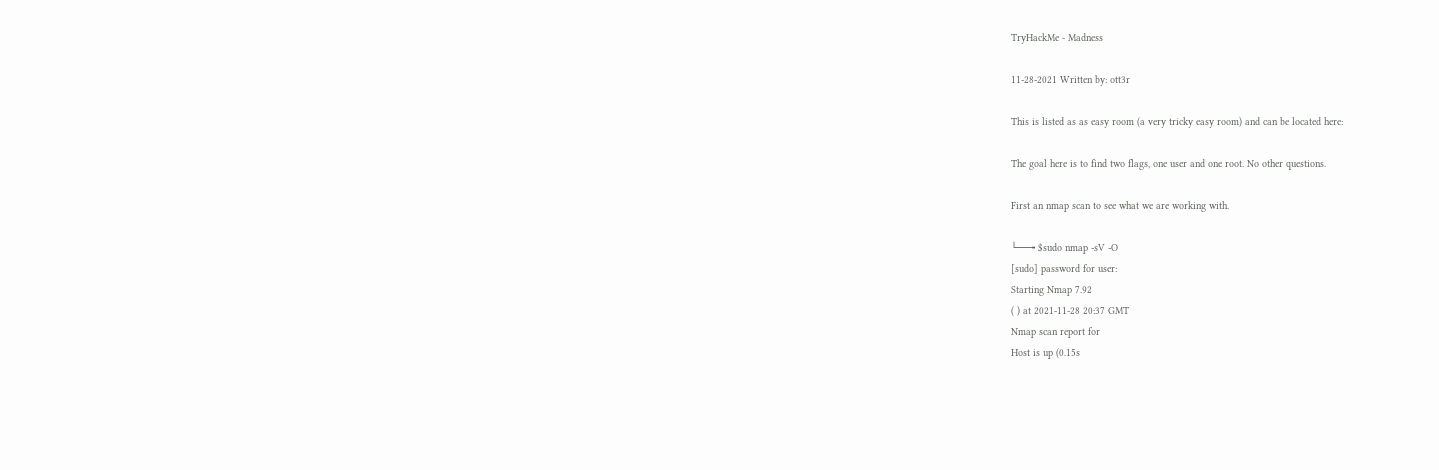TryHackMe - Madness

11-28-2021 Written by: ott3r

This is listed as as easy room (a very tricky easy room) and can be located here:

The goal here is to find two flags, one user and one root. No other questions.

First an nmap scan to see what we are working with.

└──╼ $sudo nmap -sV -O
[sudo] password for user:
Starting Nmap 7.92
( ) at 2021-11-28 20:37 GMT
Nmap scan report for
Host is up (0.15s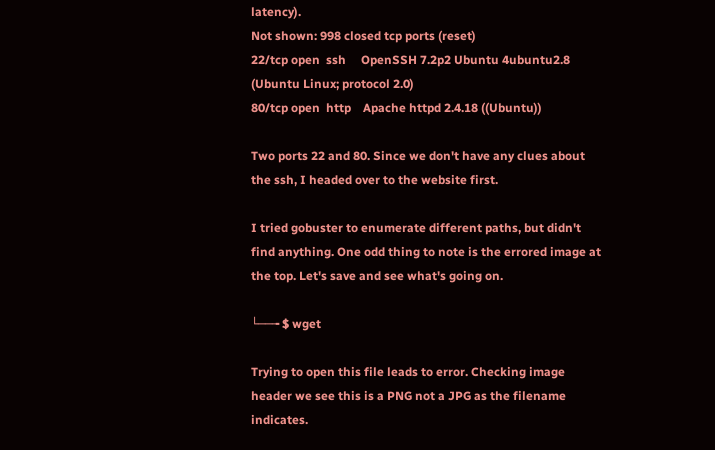latency).
Not shown: 998 closed tcp ports (reset)
22/tcp open  ssh     OpenSSH 7.2p2 Ubuntu 4ubuntu2.8 (Ubuntu Linux; protocol 2.0)
80/tcp open  http    Apache httpd 2.4.18 ((Ubuntu))

Two ports 22 and 80. Since we don't have any clues about the ssh, I headed over to the website first.

I tried gobuster to enumerate different paths, but didn't find anything. One odd thing to note is the errored image at the top. Let's save and see what's going on.

└──╼ $ wget

Trying to open this file leads to error. Checking image header we see this is a PNG not a JPG as the filename indicates.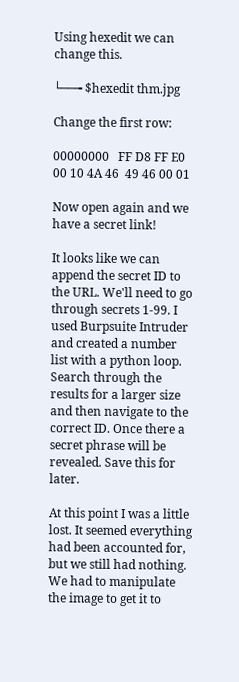Using hexedit we can change this.

└──╼ $hexedit thm.jpg

Change the first row:

00000000   FF D8 FF E0  00 10 4A 46  49 46 00 01

Now open again and we have a secret link!

It looks like we can append the secret ID to the URL. We'll need to go through secrets 1-99. I used Burpsuite Intruder and created a number list with a python loop. Search through the results for a larger size and then navigate to the correct ID. Once there a secret phrase will be revealed. Save this for later.

At this point I was a little lost. It seemed everything had been accounted for, but we still had nothing. We had to manipulate the image to get it to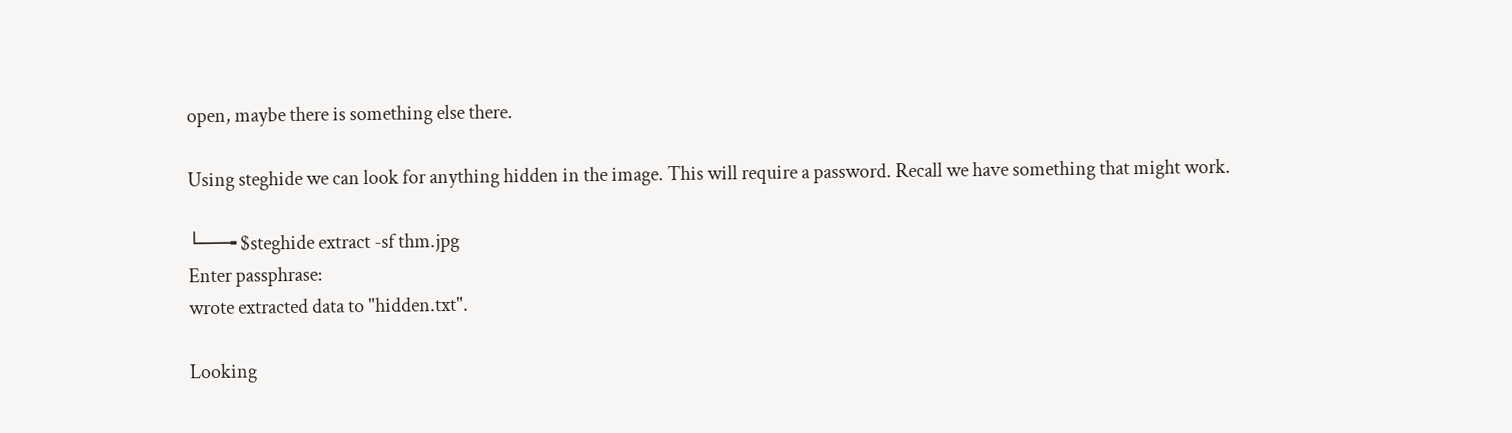open, maybe there is something else there.

Using steghide we can look for anything hidden in the image. This will require a password. Recall we have something that might work.

└──╼ $steghide extract -sf thm.jpg
Enter passphrase:
wrote extracted data to "hidden.txt".

Looking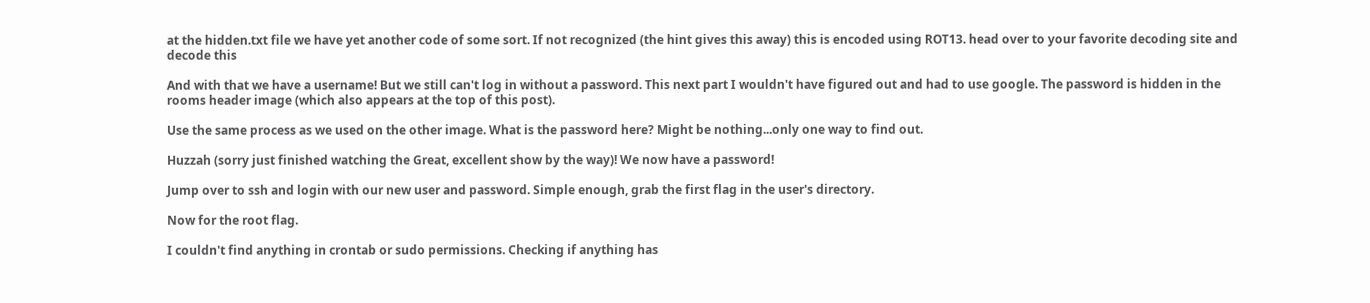at the hidden.txt file we have yet another code of some sort. If not recognized (the hint gives this away) this is encoded using ROT13. head over to your favorite decoding site and decode this

And with that we have a username! But we still can't log in without a password. This next part I wouldn't have figured out and had to use google. The password is hidden in the rooms header image (which also appears at the top of this post).

Use the same process as we used on the other image. What is the password here? Might be nothing...only one way to find out.

Huzzah (sorry just finished watching the Great, excellent show by the way)! We now have a password!

Jump over to ssh and login with our new user and password. Simple enough, grab the first flag in the user's directory.

Now for the root flag.

I couldn't find anything in crontab or sudo permissions. Checking if anything has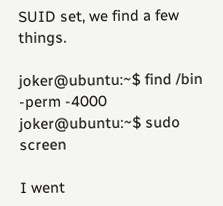SUID set, we find a few things.

joker@ubuntu:~$ find /bin -perm -4000
joker@ubuntu:~$ sudo screen

I went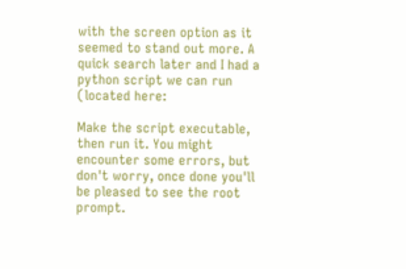with the screen option as it seemed to stand out more. A quick search later and I had a python script we can run (located here:

Make the script executable, then run it. You might encounter some errors, but don't worry, once done you'll be pleased to see the root prompt.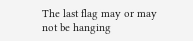The last flag may or may not be hanging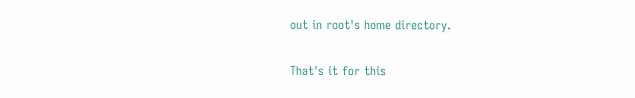out in root's home directory.

That's it for this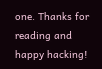one. Thanks for reading and happy hacking!